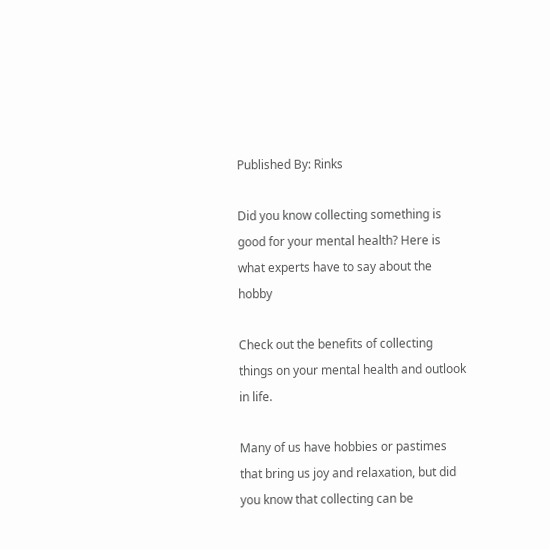Published By: Rinks

Did you know collecting something is good for your mental health? Here is what experts have to say about the hobby

Check out the benefits of collecting things on your mental health and outlook in life.

Many of us have hobbies or pastimes that bring us joy and relaxation, but did you know that collecting can be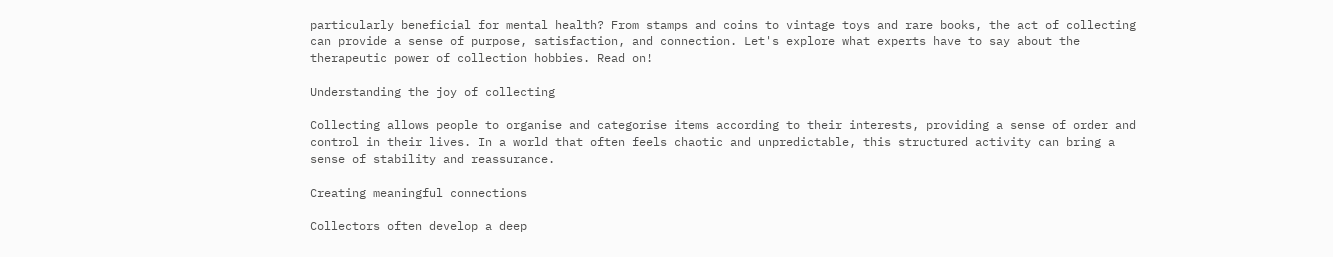particularly beneficial for mental health? From stamps and coins to vintage toys and rare books, the act of collecting can provide a sense of purpose, satisfaction, and connection. Let's explore what experts have to say about the therapeutic power of collection hobbies. Read on!

Understanding the joy of collecting

Collecting allows people to organise and categorise items according to their interests, providing a sense of order and control in their lives. In a world that often feels chaotic and unpredictable, this structured activity can bring a sense of stability and reassurance.

Creating meaningful connections

Collectors often develop a deep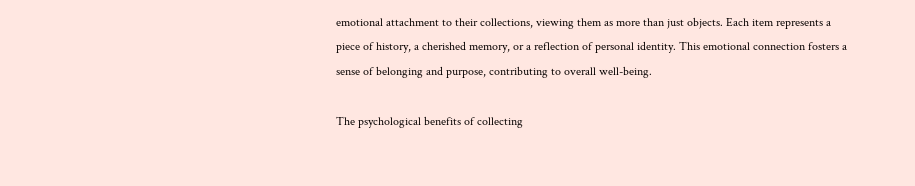emotional attachment to their collections, viewing them as more than just objects. Each item represents a piece of history, a cherished memory, or a reflection of personal identity. This emotional connection fosters a sense of belonging and purpose, contributing to overall well-being.

The psychological benefits of collecting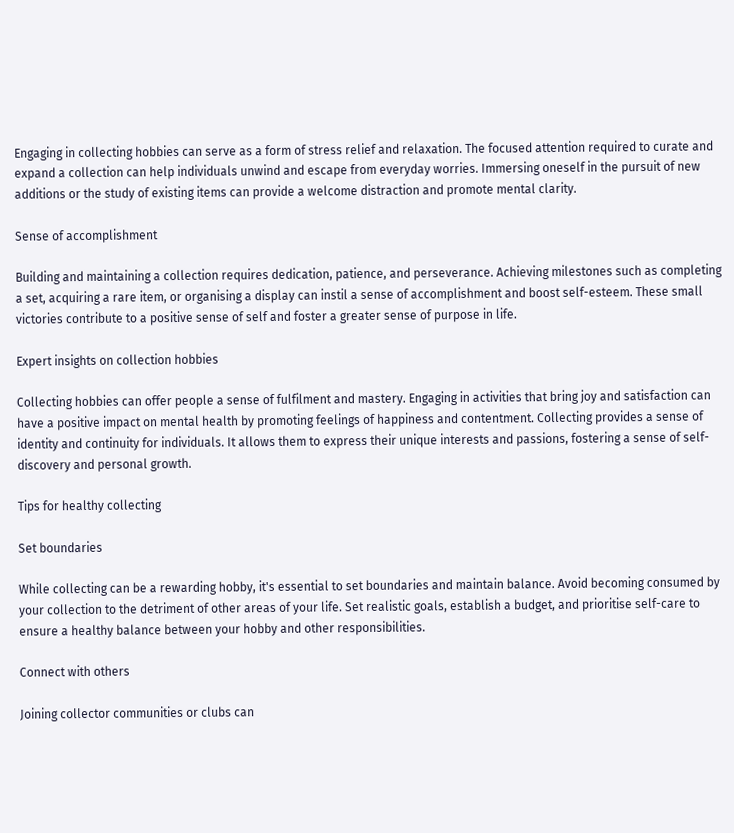Engaging in collecting hobbies can serve as a form of stress relief and relaxation. The focused attention required to curate and expand a collection can help individuals unwind and escape from everyday worries. Immersing oneself in the pursuit of new additions or the study of existing items can provide a welcome distraction and promote mental clarity.

Sense of accomplishment

Building and maintaining a collection requires dedication, patience, and perseverance. Achieving milestones such as completing a set, acquiring a rare item, or organising a display can instil a sense of accomplishment and boost self-esteem. These small victories contribute to a positive sense of self and foster a greater sense of purpose in life.

Expert insights on collection hobbies

Collecting hobbies can offer people a sense of fulfilment and mastery. Engaging in activities that bring joy and satisfaction can have a positive impact on mental health by promoting feelings of happiness and contentment. Collecting provides a sense of identity and continuity for individuals. It allows them to express their unique interests and passions, fostering a sense of self-discovery and personal growth.

Tips for healthy collecting

Set boundaries

While collecting can be a rewarding hobby, it's essential to set boundaries and maintain balance. Avoid becoming consumed by your collection to the detriment of other areas of your life. Set realistic goals, establish a budget, and prioritise self-care to ensure a healthy balance between your hobby and other responsibilities.

Connect with others

Joining collector communities or clubs can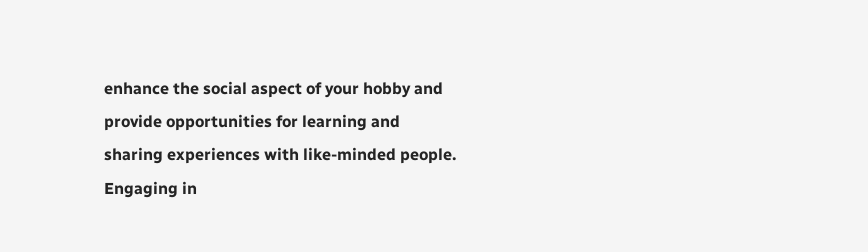enhance the social aspect of your hobby and provide opportunities for learning and sharing experiences with like-minded people. Engaging in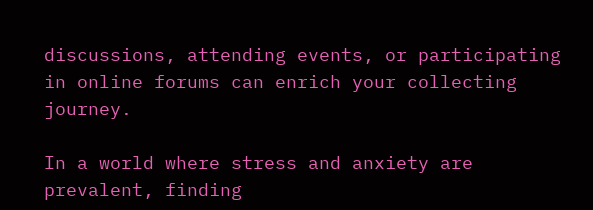discussions, attending events, or participating in online forums can enrich your collecting journey.

In a world where stress and anxiety are prevalent, finding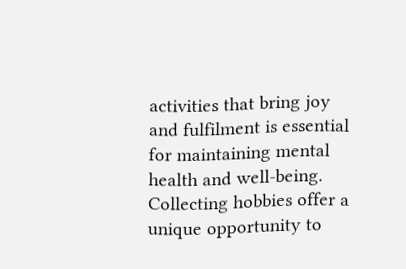activities that bring joy and fulfilment is essential for maintaining mental health and well-being. Collecting hobbies offer a unique opportunity to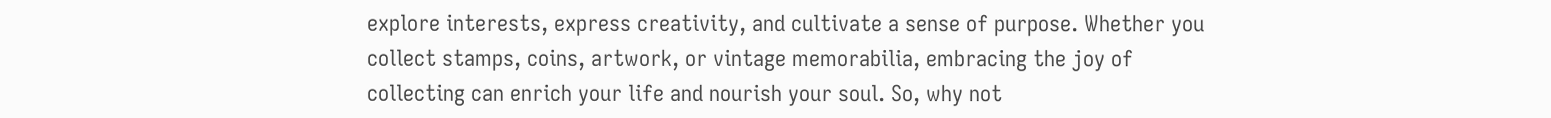explore interests, express creativity, and cultivate a sense of purpose. Whether you collect stamps, coins, artwork, or vintage memorabilia, embracing the joy of collecting can enrich your life and nourish your soul. So, why not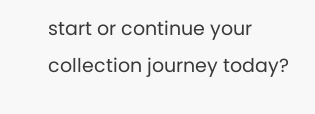start or continue your collection journey today?